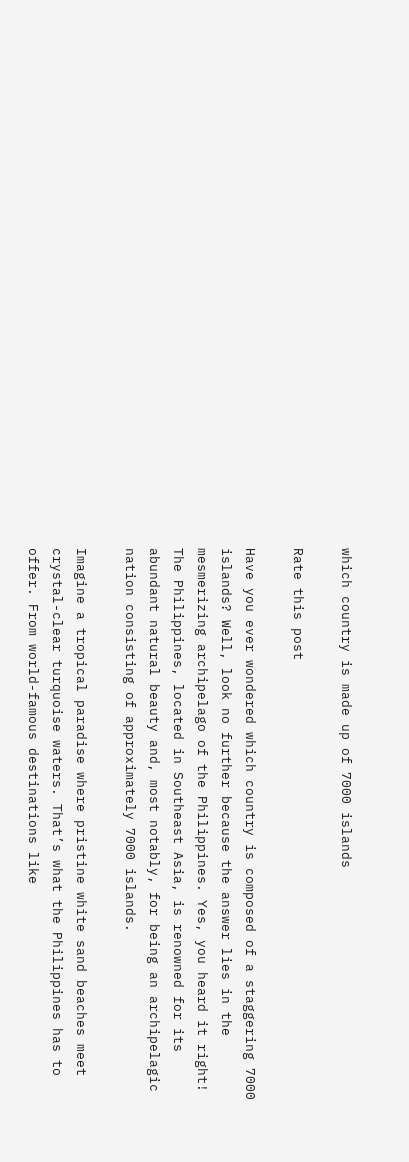which country is made up of 7000 islands

Rate this post

Have you ever wondered which country is composed of a staggering 7000 islands? Well, look no further because the answer lies in the mesmerizing archipelago of the Philippines. Yes, you heard it right! The Philippines, located in Southeast Asia, is renowned for its abundant natural beauty and, most notably, for being an archipelagic nation consisting of approximately 7000 islands.

Imagine a tropical paradise where pristine white sand beaches meet crystal-clear turquoise waters. That’s what the Philippines has to offer. From world-famous destinations like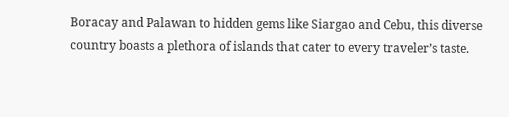Boracay and Palawan to hidden gems like Siargao and Cebu, this diverse country boasts a plethora of islands that cater to every traveler’s taste.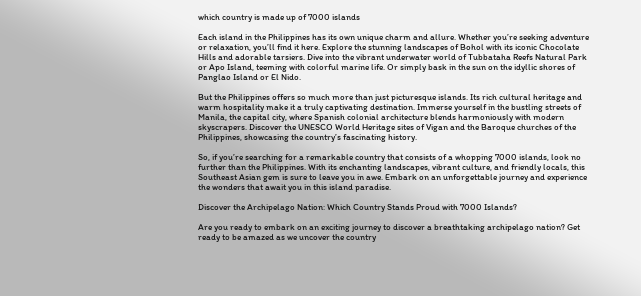which country is made up of 7000 islands

Each island in the Philippines has its own unique charm and allure. Whether you’re seeking adventure or relaxation, you’ll find it here. Explore the stunning landscapes of Bohol with its iconic Chocolate Hills and adorable tarsiers. Dive into the vibrant underwater world of Tubbataha Reefs Natural Park or Apo Island, teeming with colorful marine life. Or simply bask in the sun on the idyllic shores of Panglao Island or El Nido.

But the Philippines offers so much more than just picturesque islands. Its rich cultural heritage and warm hospitality make it a truly captivating destination. Immerse yourself in the bustling streets of Manila, the capital city, where Spanish colonial architecture blends harmoniously with modern skyscrapers. Discover the UNESCO World Heritage sites of Vigan and the Baroque churches of the Philippines, showcasing the country’s fascinating history.

So, if you’re searching for a remarkable country that consists of a whopping 7000 islands, look no further than the Philippines. With its enchanting landscapes, vibrant culture, and friendly locals, this Southeast Asian gem is sure to leave you in awe. Embark on an unforgettable journey and experience the wonders that await you in this island paradise.

Discover the Archipelago Nation: Which Country Stands Proud with 7000 Islands?

Are you ready to embark on an exciting journey to discover a breathtaking archipelago nation? Get ready to be amazed as we uncover the country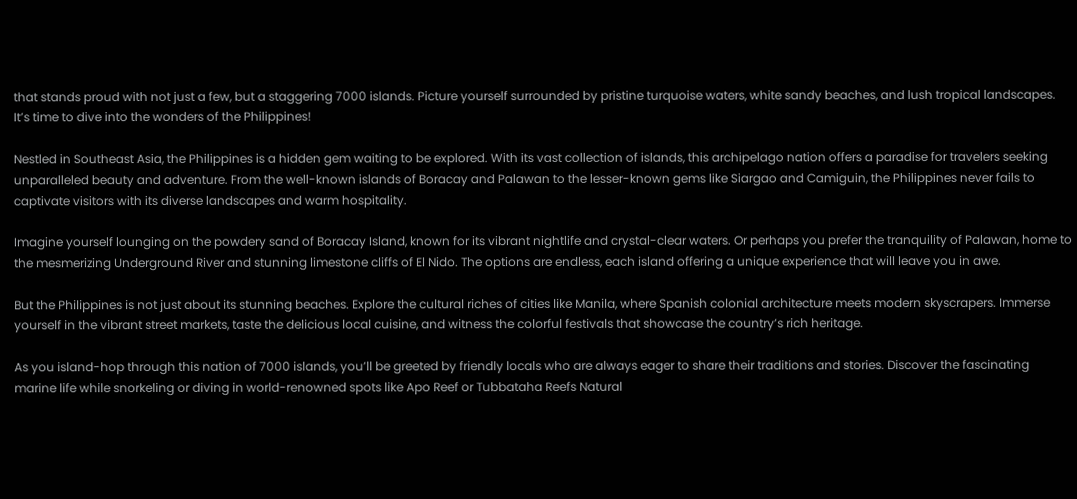that stands proud with not just a few, but a staggering 7000 islands. Picture yourself surrounded by pristine turquoise waters, white sandy beaches, and lush tropical landscapes. It’s time to dive into the wonders of the Philippines!

Nestled in Southeast Asia, the Philippines is a hidden gem waiting to be explored. With its vast collection of islands, this archipelago nation offers a paradise for travelers seeking unparalleled beauty and adventure. From the well-known islands of Boracay and Palawan to the lesser-known gems like Siargao and Camiguin, the Philippines never fails to captivate visitors with its diverse landscapes and warm hospitality.

Imagine yourself lounging on the powdery sand of Boracay Island, known for its vibrant nightlife and crystal-clear waters. Or perhaps you prefer the tranquility of Palawan, home to the mesmerizing Underground River and stunning limestone cliffs of El Nido. The options are endless, each island offering a unique experience that will leave you in awe.

But the Philippines is not just about its stunning beaches. Explore the cultural riches of cities like Manila, where Spanish colonial architecture meets modern skyscrapers. Immerse yourself in the vibrant street markets, taste the delicious local cuisine, and witness the colorful festivals that showcase the country’s rich heritage.

As you island-hop through this nation of 7000 islands, you’ll be greeted by friendly locals who are always eager to share their traditions and stories. Discover the fascinating marine life while snorkeling or diving in world-renowned spots like Apo Reef or Tubbataha Reefs Natural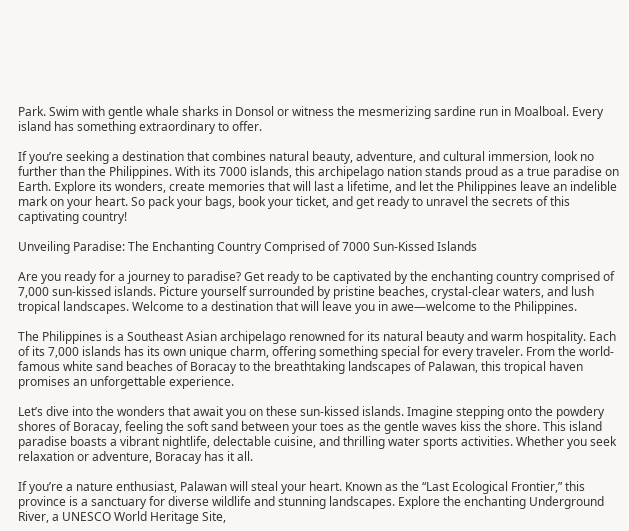Park. Swim with gentle whale sharks in Donsol or witness the mesmerizing sardine run in Moalboal. Every island has something extraordinary to offer.

If you’re seeking a destination that combines natural beauty, adventure, and cultural immersion, look no further than the Philippines. With its 7000 islands, this archipelago nation stands proud as a true paradise on Earth. Explore its wonders, create memories that will last a lifetime, and let the Philippines leave an indelible mark on your heart. So pack your bags, book your ticket, and get ready to unravel the secrets of this captivating country!

Unveiling Paradise: The Enchanting Country Comprised of 7000 Sun-Kissed Islands

Are you ready for a journey to paradise? Get ready to be captivated by the enchanting country comprised of 7,000 sun-kissed islands. Picture yourself surrounded by pristine beaches, crystal-clear waters, and lush tropical landscapes. Welcome to a destination that will leave you in awe—welcome to the Philippines.

The Philippines is a Southeast Asian archipelago renowned for its natural beauty and warm hospitality. Each of its 7,000 islands has its own unique charm, offering something special for every traveler. From the world-famous white sand beaches of Boracay to the breathtaking landscapes of Palawan, this tropical haven promises an unforgettable experience.

Let’s dive into the wonders that await you on these sun-kissed islands. Imagine stepping onto the powdery shores of Boracay, feeling the soft sand between your toes as the gentle waves kiss the shore. This island paradise boasts a vibrant nightlife, delectable cuisine, and thrilling water sports activities. Whether you seek relaxation or adventure, Boracay has it all.

If you’re a nature enthusiast, Palawan will steal your heart. Known as the “Last Ecological Frontier,” this province is a sanctuary for diverse wildlife and stunning landscapes. Explore the enchanting Underground River, a UNESCO World Heritage Site,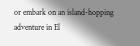or embark on an island-hopping adventure in El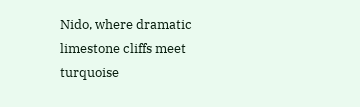Nido, where dramatic limestone cliffs meet turquoise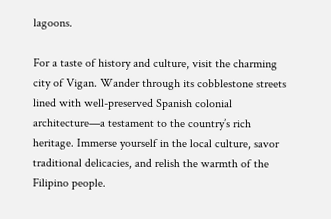lagoons.

For a taste of history and culture, visit the charming city of Vigan. Wander through its cobblestone streets lined with well-preserved Spanish colonial architecture—a testament to the country’s rich heritage. Immerse yourself in the local culture, savor traditional delicacies, and relish the warmth of the Filipino people.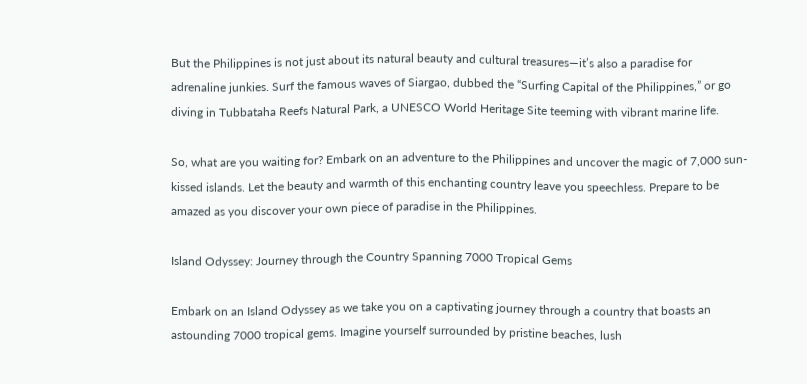But the Philippines is not just about its natural beauty and cultural treasures—it’s also a paradise for adrenaline junkies. Surf the famous waves of Siargao, dubbed the “Surfing Capital of the Philippines,” or go diving in Tubbataha Reefs Natural Park, a UNESCO World Heritage Site teeming with vibrant marine life.

So, what are you waiting for? Embark on an adventure to the Philippines and uncover the magic of 7,000 sun-kissed islands. Let the beauty and warmth of this enchanting country leave you speechless. Prepare to be amazed as you discover your own piece of paradise in the Philippines.

Island Odyssey: Journey through the Country Spanning 7000 Tropical Gems

Embark on an Island Odyssey as we take you on a captivating journey through a country that boasts an astounding 7000 tropical gems. Imagine yourself surrounded by pristine beaches, lush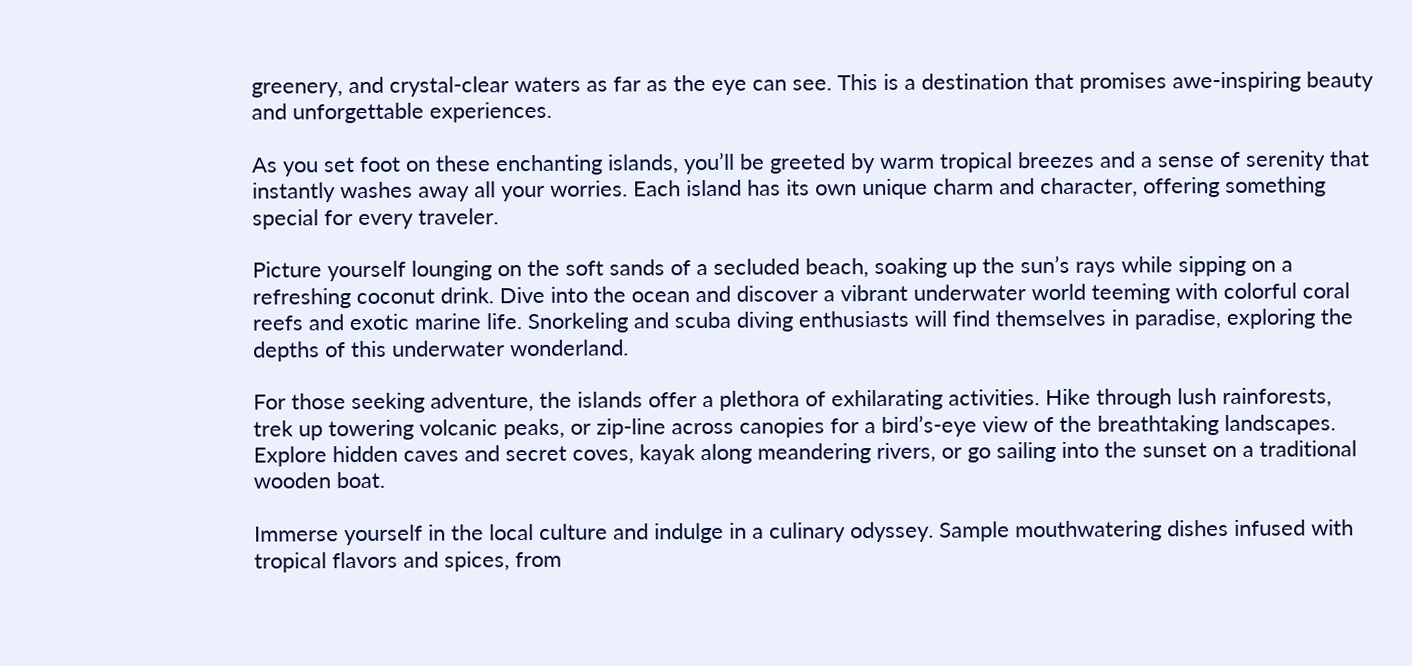greenery, and crystal-clear waters as far as the eye can see. This is a destination that promises awe-inspiring beauty and unforgettable experiences.

As you set foot on these enchanting islands, you’ll be greeted by warm tropical breezes and a sense of serenity that instantly washes away all your worries. Each island has its own unique charm and character, offering something special for every traveler.

Picture yourself lounging on the soft sands of a secluded beach, soaking up the sun’s rays while sipping on a refreshing coconut drink. Dive into the ocean and discover a vibrant underwater world teeming with colorful coral reefs and exotic marine life. Snorkeling and scuba diving enthusiasts will find themselves in paradise, exploring the depths of this underwater wonderland.

For those seeking adventure, the islands offer a plethora of exhilarating activities. Hike through lush rainforests, trek up towering volcanic peaks, or zip-line across canopies for a bird’s-eye view of the breathtaking landscapes. Explore hidden caves and secret coves, kayak along meandering rivers, or go sailing into the sunset on a traditional wooden boat.

Immerse yourself in the local culture and indulge in a culinary odyssey. Sample mouthwatering dishes infused with tropical flavors and spices, from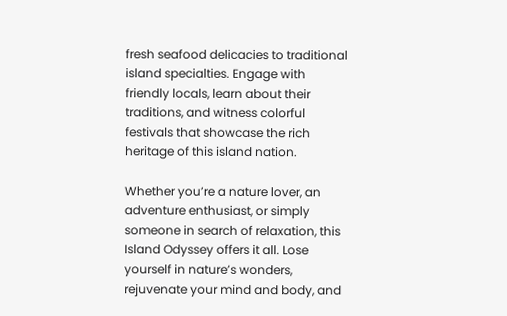fresh seafood delicacies to traditional island specialties. Engage with friendly locals, learn about their traditions, and witness colorful festivals that showcase the rich heritage of this island nation.

Whether you’re a nature lover, an adventure enthusiast, or simply someone in search of relaxation, this Island Odyssey offers it all. Lose yourself in nature’s wonders, rejuvenate your mind and body, and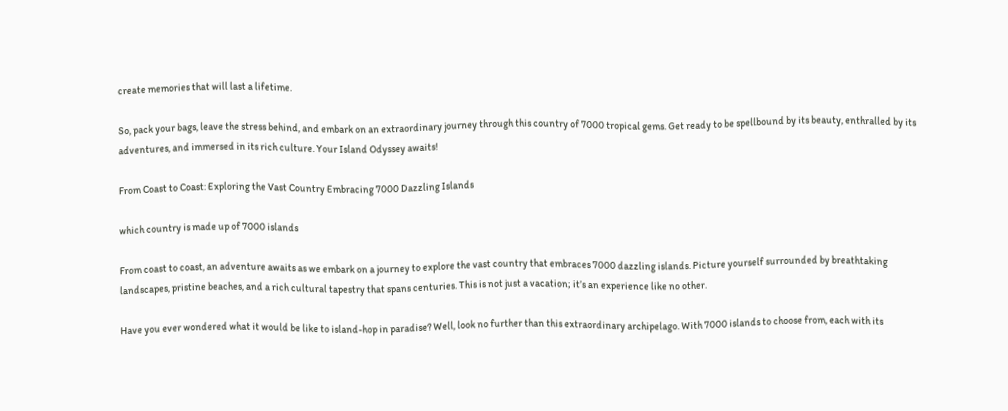create memories that will last a lifetime.

So, pack your bags, leave the stress behind, and embark on an extraordinary journey through this country of 7000 tropical gems. Get ready to be spellbound by its beauty, enthralled by its adventures, and immersed in its rich culture. Your Island Odyssey awaits!

From Coast to Coast: Exploring the Vast Country Embracing 7000 Dazzling Islands

which country is made up of 7000 islands

From coast to coast, an adventure awaits as we embark on a journey to explore the vast country that embraces 7000 dazzling islands. Picture yourself surrounded by breathtaking landscapes, pristine beaches, and a rich cultural tapestry that spans centuries. This is not just a vacation; it’s an experience like no other.

Have you ever wondered what it would be like to island-hop in paradise? Well, look no further than this extraordinary archipelago. With 7000 islands to choose from, each with its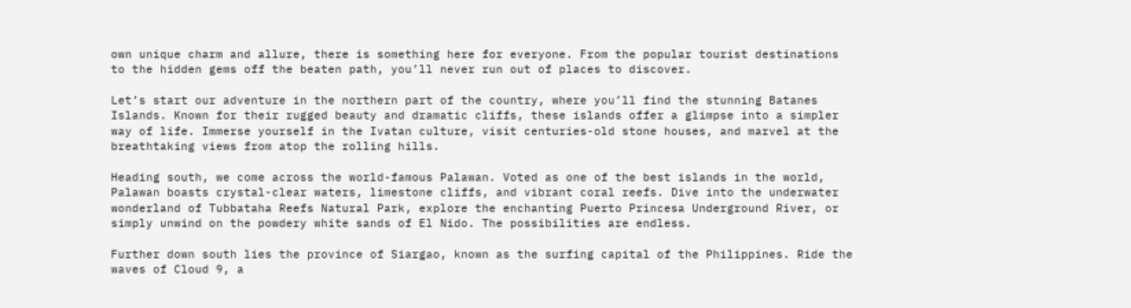own unique charm and allure, there is something here for everyone. From the popular tourist destinations to the hidden gems off the beaten path, you’ll never run out of places to discover.

Let’s start our adventure in the northern part of the country, where you’ll find the stunning Batanes Islands. Known for their rugged beauty and dramatic cliffs, these islands offer a glimpse into a simpler way of life. Immerse yourself in the Ivatan culture, visit centuries-old stone houses, and marvel at the breathtaking views from atop the rolling hills.

Heading south, we come across the world-famous Palawan. Voted as one of the best islands in the world, Palawan boasts crystal-clear waters, limestone cliffs, and vibrant coral reefs. Dive into the underwater wonderland of Tubbataha Reefs Natural Park, explore the enchanting Puerto Princesa Underground River, or simply unwind on the powdery white sands of El Nido. The possibilities are endless.

Further down south lies the province of Siargao, known as the surfing capital of the Philippines. Ride the waves of Cloud 9, a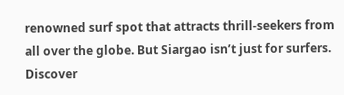renowned surf spot that attracts thrill-seekers from all over the globe. But Siargao isn’t just for surfers. Discover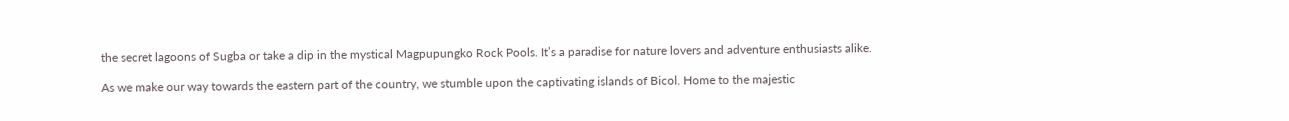the secret lagoons of Sugba or take a dip in the mystical Magpupungko Rock Pools. It’s a paradise for nature lovers and adventure enthusiasts alike.

As we make our way towards the eastern part of the country, we stumble upon the captivating islands of Bicol. Home to the majestic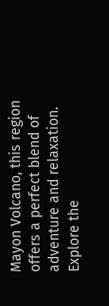Mayon Volcano, this region offers a perfect blend of adventure and relaxation. Explore the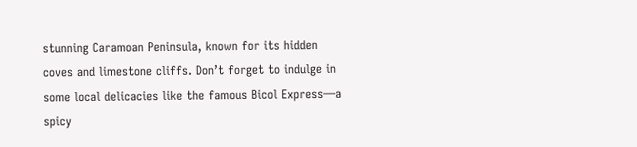stunning Caramoan Peninsula, known for its hidden coves and limestone cliffs. Don’t forget to indulge in some local delicacies like the famous Bicol Express—a spicy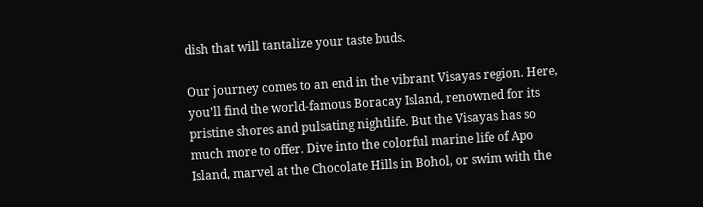dish that will tantalize your taste buds.

Our journey comes to an end in the vibrant Visayas region. Here, you’ll find the world-famous Boracay Island, renowned for its pristine shores and pulsating nightlife. But the Visayas has so much more to offer. Dive into the colorful marine life of Apo Island, marvel at the Chocolate Hills in Bohol, or swim with the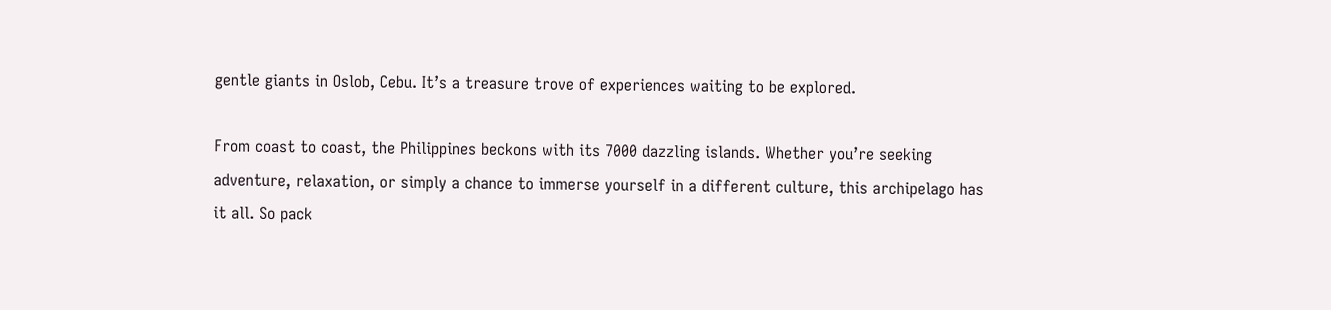gentle giants in Oslob, Cebu. It’s a treasure trove of experiences waiting to be explored.

From coast to coast, the Philippines beckons with its 7000 dazzling islands. Whether you’re seeking adventure, relaxation, or simply a chance to immerse yourself in a different culture, this archipelago has it all. So pack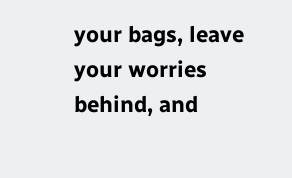your bags, leave your worries behind, and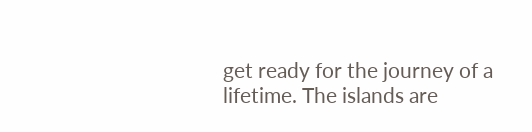get ready for the journey of a lifetime. The islands are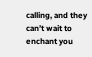calling, and they can’t wait to enchant you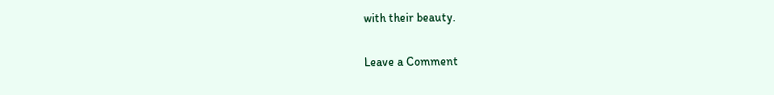with their beauty.

Leave a Comment